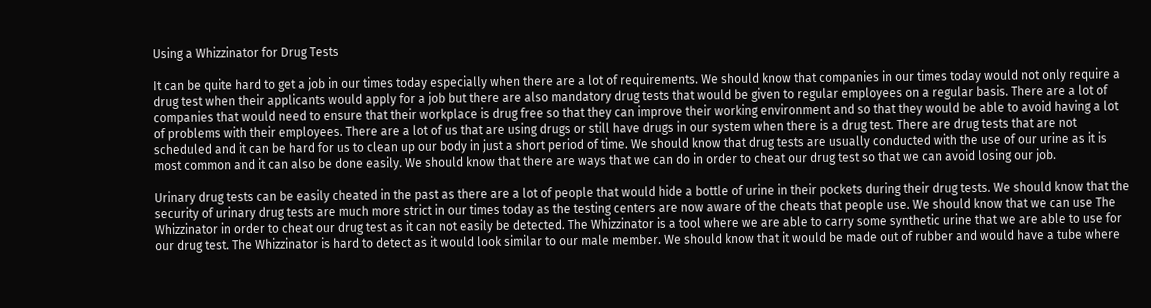Using a Whizzinator for Drug Tests

It can be quite hard to get a job in our times today especially when there are a lot of requirements. We should know that companies in our times today would not only require a drug test when their applicants would apply for a job but there are also mandatory drug tests that would be given to regular employees on a regular basis. There are a lot of companies that would need to ensure that their workplace is drug free so that they can improve their working environment and so that they would be able to avoid having a lot of problems with their employees. There are a lot of us that are using drugs or still have drugs in our system when there is a drug test. There are drug tests that are not scheduled and it can be hard for us to clean up our body in just a short period of time. We should know that drug tests are usually conducted with the use of our urine as it is most common and it can also be done easily. We should know that there are ways that we can do in order to cheat our drug test so that we can avoid losing our job.

Urinary drug tests can be easily cheated in the past as there are a lot of people that would hide a bottle of urine in their pockets during their drug tests. We should know that the security of urinary drug tests are much more strict in our times today as the testing centers are now aware of the cheats that people use. We should know that we can use The Whizzinator in order to cheat our drug test as it can not easily be detected. The Whizzinator is a tool where we are able to carry some synthetic urine that we are able to use for our drug test. The Whizzinator is hard to detect as it would look similar to our male member. We should know that it would be made out of rubber and would have a tube where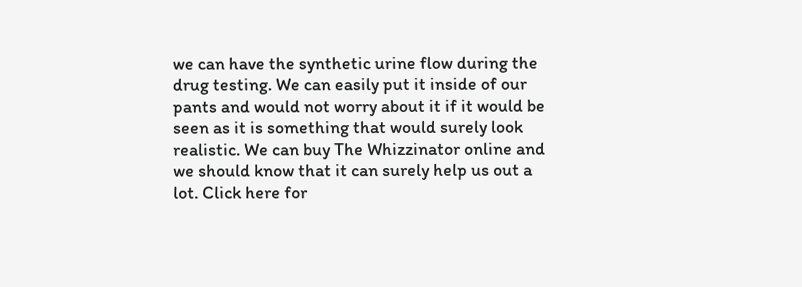we can have the synthetic urine flow during the drug testing. We can easily put it inside of our pants and would not worry about it if it would be seen as it is something that would surely look realistic. We can buy The Whizzinator online and we should know that it can surely help us out a lot. Click here for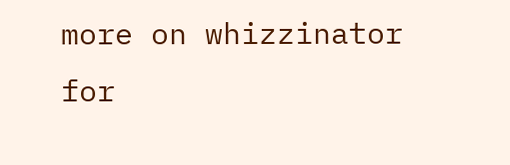more on whizzinator for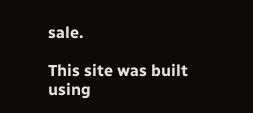sale.

This site was built using